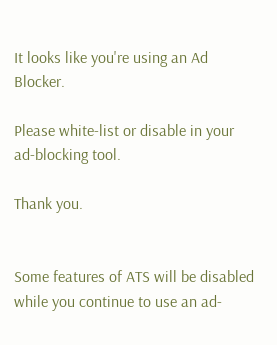It looks like you're using an Ad Blocker.

Please white-list or disable in your ad-blocking tool.

Thank you.


Some features of ATS will be disabled while you continue to use an ad-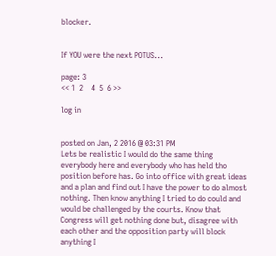blocker.


If YOU were the next POTUS...

page: 3
<< 1  2    4  5  6 >>

log in


posted on Jan, 2 2016 @ 03:31 PM
Lets be realistic I would do the same thing everybody here and everybody who has held tho position before has. Go into office with great ideas and a plan and find out I have the power to do almost nothing. Then know anything I tried to do could and would be challenged by the courts. Know that Congress will get nothing done but, disagree with each other and the opposition party will block anything I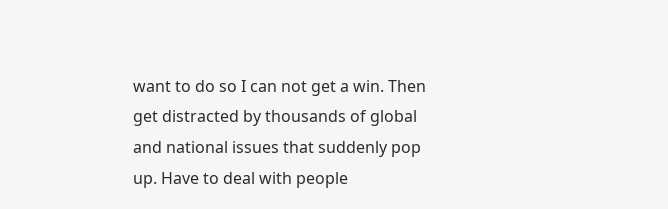want to do so I can not get a win. Then get distracted by thousands of global and national issues that suddenly pop up. Have to deal with people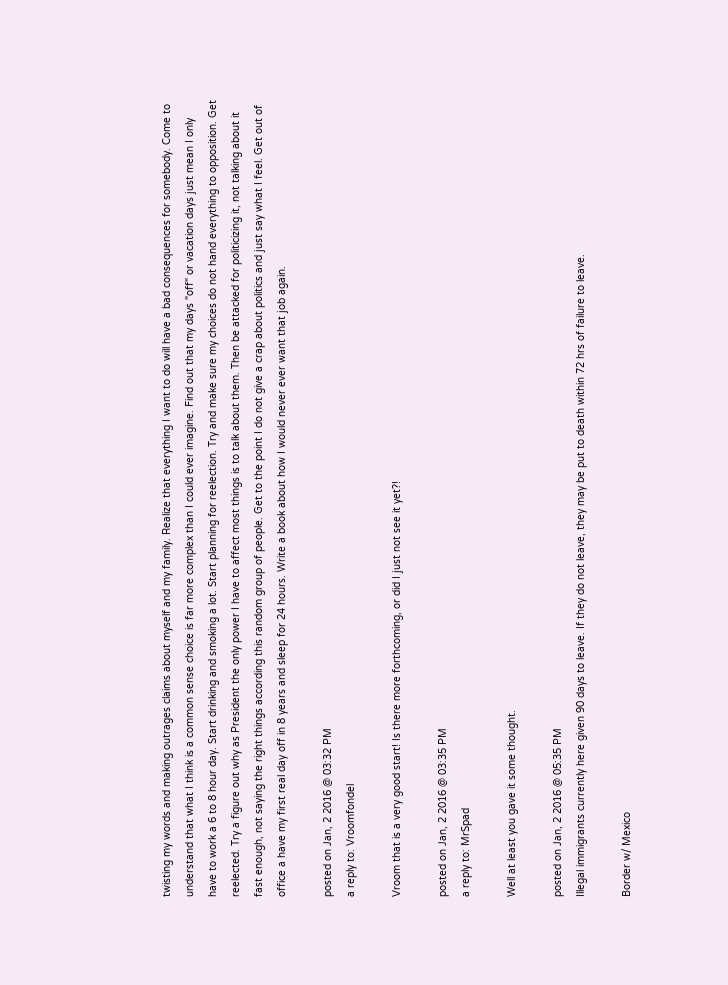twisting my words and making outrages claims about myself and my family. Realize that everything I want to do will have a bad consequences for somebody. Come to understand that what I think is a common sense choice is far more complex than I could ever imagine. Find out that my days "off" or vacation days just mean I only have to work a 6 to 8 hour day. Start drinking and smoking a lot. Start planning for reelection. Try and make sure my choices do not hand everything to opposition. Get reelected. Try a figure out why as President the only power I have to affect most things is to talk about them. Then be attacked for politicizing it, not talking about it fast enough, not saying the right things according this random group of people. Get to the point I do not give a crap about politics and just say what I feel. Get out of office a have my first real day off in 8 years and sleep for 24 hours. Write a book about how I would never ever want that job again.

posted on Jan, 2 2016 @ 03:32 PM
a reply to: Vroomfondel

Vroom that is a very good start! Is there more forthcoming, or did I just not see it yet?!

posted on Jan, 2 2016 @ 03:35 PM
a reply to: MrSpad

Well at least you gave it some thought.

posted on Jan, 2 2016 @ 05:35 PM
Illegal immigrants currently here given 90 days to leave. If they do not leave, they may be put to death within 72 hrs of failure to leave.

Border w/ Mexico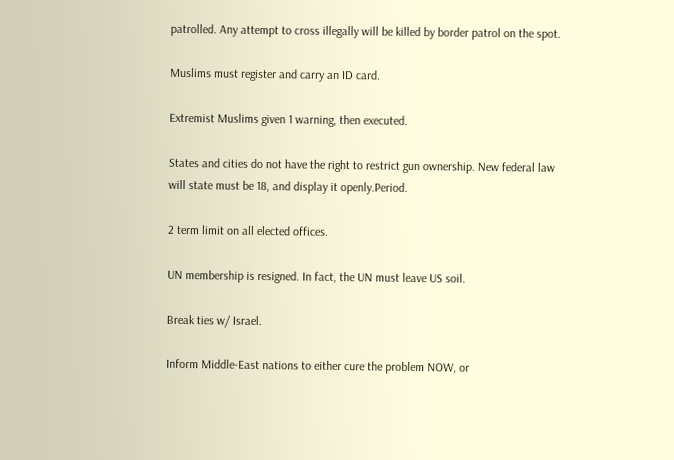patrolled. Any attempt to cross illegally will be killed by border patrol on the spot.

Muslims must register and carry an ID card.

Extremist Muslims given 1 warning, then executed.

States and cities do not have the right to restrict gun ownership. New federal law will state must be 18, and display it openly.Period.

2 term limit on all elected offices.

UN membership is resigned. In fact, the UN must leave US soil.

Break ties w/ Israel.

Inform Middle-East nations to either cure the problem NOW, or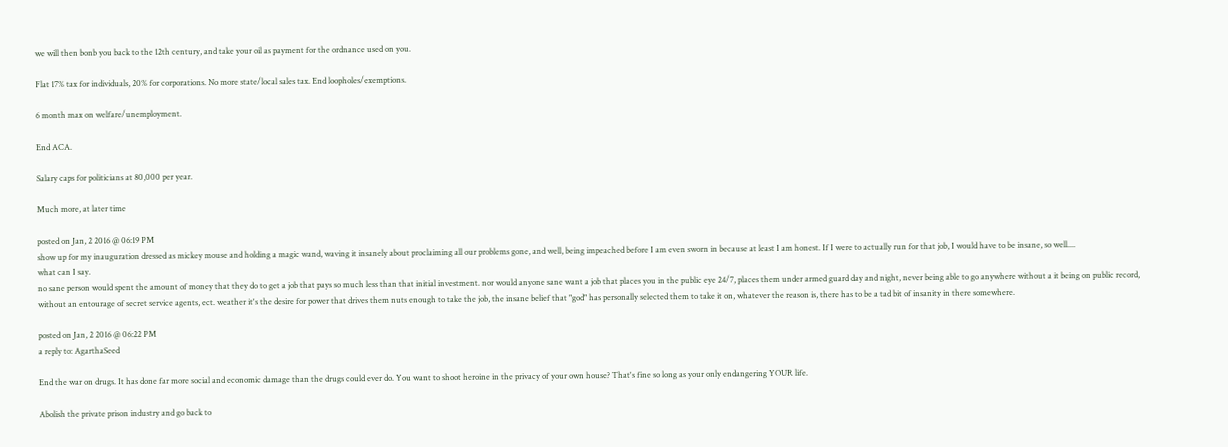we will then bonb you back to the 12th century, and take your oil as payment for the ordnance used on you.

Flat 17% tax for individuals, 20% for corporations. No more state/local sales tax. End loopholes/exemptions.

6 month max on welfare/unemployment.

End ACA.

Salary caps for politicians at 80,000 per year.

Much more, at later time

posted on Jan, 2 2016 @ 06:19 PM
show up for my inauguration dressed as mickey mouse and holding a magic wand, waving it insanely about proclaiming all our problems gone, and well, being impeached before I am even sworn in because at least I am honest. If I were to actually run for that job, I would have to be insane, so well....
what can I say.
no sane person would spent the amount of money that they do to get a job that pays so much less than that initial investment. nor would anyone sane want a job that places you in the public eye 24/7, places them under armed guard day and night, never being able to go anywhere without a it being on public record, without an entourage of secret service agents, ect. weather it's the desire for power that drives them nuts enough to take the job, the insane belief that "god" has personally selected them to take it on, whatever the reason is, there has to be a tad bit of insanity in there somewhere.

posted on Jan, 2 2016 @ 06:22 PM
a reply to: AgarthaSeed

End the war on drugs. It has done far more social and economic damage than the drugs could ever do. You want to shoot heroine in the privacy of your own house? That's fine so long as your only endangering YOUR life.

Abolish the private prison industry and go back to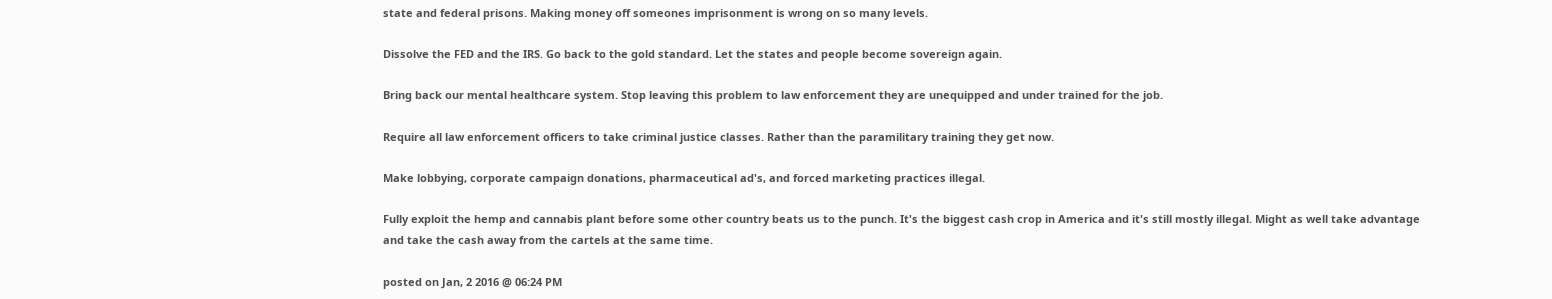state and federal prisons. Making money off someones imprisonment is wrong on so many levels.

Dissolve the FED and the IRS. Go back to the gold standard. Let the states and people become sovereign again.

Bring back our mental healthcare system. Stop leaving this problem to law enforcement they are unequipped and under trained for the job.

Require all law enforcement officers to take criminal justice classes. Rather than the paramilitary training they get now.

Make lobbying, corporate campaign donations, pharmaceutical ad's, and forced marketing practices illegal.

Fully exploit the hemp and cannabis plant before some other country beats us to the punch. It's the biggest cash crop in America and it's still mostly illegal. Might as well take advantage and take the cash away from the cartels at the same time.

posted on Jan, 2 2016 @ 06:24 PM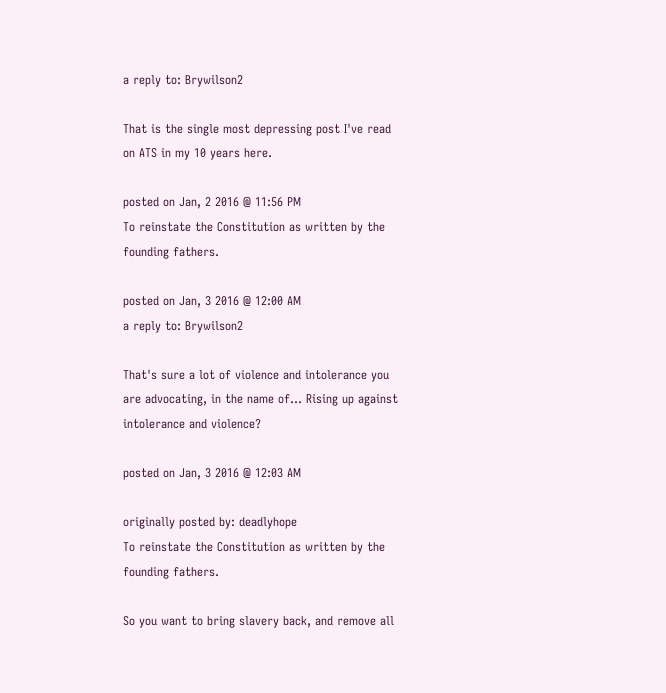a reply to: Brywilson2

That is the single most depressing post I've read on ATS in my 10 years here.

posted on Jan, 2 2016 @ 11:56 PM
To reinstate the Constitution as written by the founding fathers.

posted on Jan, 3 2016 @ 12:00 AM
a reply to: Brywilson2

That's sure a lot of violence and intolerance you are advocating, in the name of... Rising up against intolerance and violence?

posted on Jan, 3 2016 @ 12:03 AM

originally posted by: deadlyhope
To reinstate the Constitution as written by the founding fathers.

So you want to bring slavery back, and remove all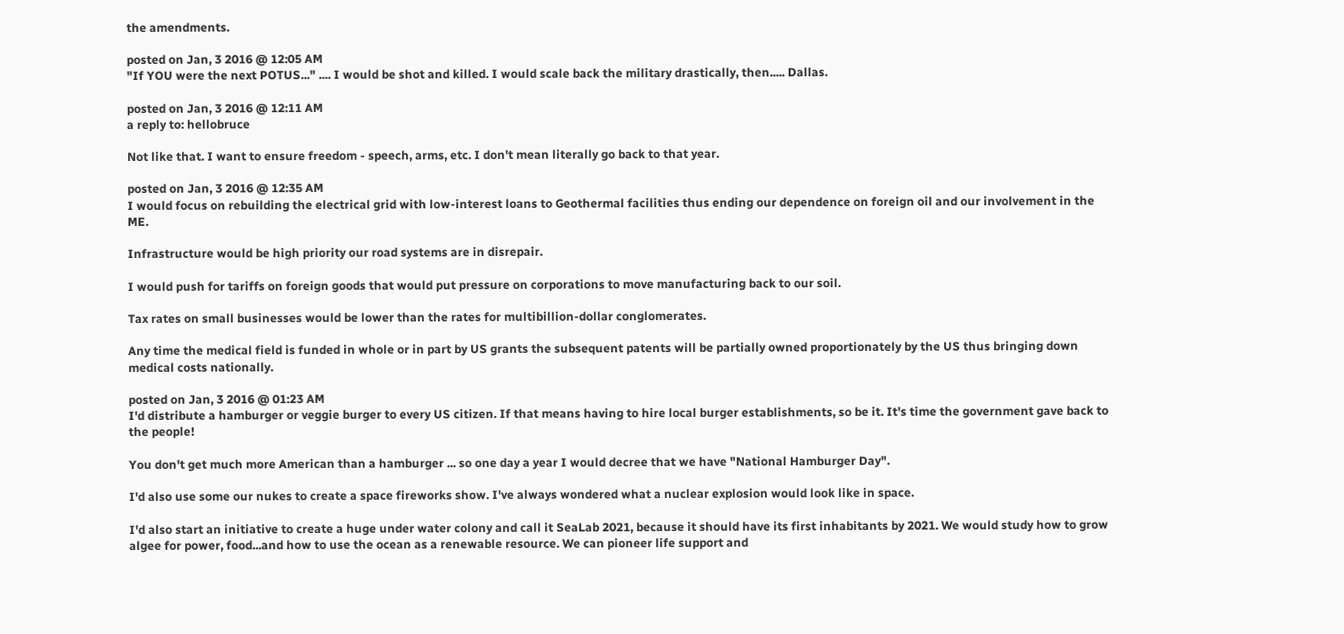the amendments.

posted on Jan, 3 2016 @ 12:05 AM
"If YOU were the next POTUS..." .... I would be shot and killed. I would scale back the military drastically, then..... Dallas.

posted on Jan, 3 2016 @ 12:11 AM
a reply to: hellobruce

Not like that. I want to ensure freedom - speech, arms, etc. I don't mean literally go back to that year.

posted on Jan, 3 2016 @ 12:35 AM
I would focus on rebuilding the electrical grid with low-interest loans to Geothermal facilities thus ending our dependence on foreign oil and our involvement in the ME.

Infrastructure would be high priority our road systems are in disrepair.

I would push for tariffs on foreign goods that would put pressure on corporations to move manufacturing back to our soil.

Tax rates on small businesses would be lower than the rates for multibillion-dollar conglomerates.

Any time the medical field is funded in whole or in part by US grants the subsequent patents will be partially owned proportionately by the US thus bringing down medical costs nationally.

posted on Jan, 3 2016 @ 01:23 AM
I'd distribute a hamburger or veggie burger to every US citizen. If that means having to hire local burger establishments, so be it. It's time the government gave back to the people!

You don't get much more American than a hamburger ... so one day a year I would decree that we have "National Hamburger Day".

I'd also use some our nukes to create a space fireworks show. I've always wondered what a nuclear explosion would look like in space.

I'd also start an initiative to create a huge under water colony and call it SeaLab 2021, because it should have its first inhabitants by 2021. We would study how to grow algee for power, food...and how to use the ocean as a renewable resource. We can pioneer life support and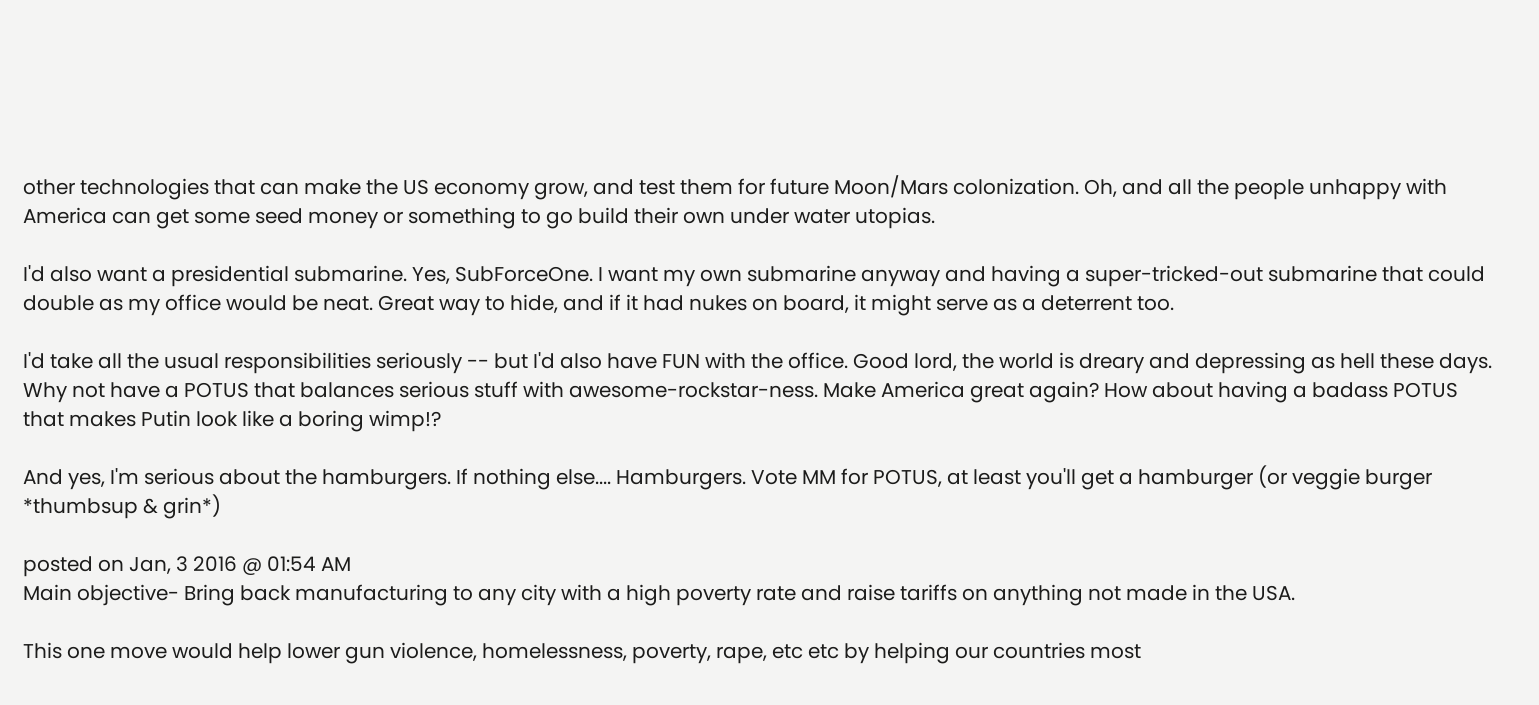other technologies that can make the US economy grow, and test them for future Moon/Mars colonization. Oh, and all the people unhappy with America can get some seed money or something to go build their own under water utopias.

I'd also want a presidential submarine. Yes, SubForceOne. I want my own submarine anyway and having a super-tricked-out submarine that could double as my office would be neat. Great way to hide, and if it had nukes on board, it might serve as a deterrent too.

I'd take all the usual responsibilities seriously -- but I'd also have FUN with the office. Good lord, the world is dreary and depressing as hell these days. Why not have a POTUS that balances serious stuff with awesome-rockstar-ness. Make America great again? How about having a badass POTUS that makes Putin look like a boring wimp!?

And yes, I'm serious about the hamburgers. If nothing else.... Hamburgers. Vote MM for POTUS, at least you'll get a hamburger (or veggie burger *thumbsup & grin*)

posted on Jan, 3 2016 @ 01:54 AM
Main objective- Bring back manufacturing to any city with a high poverty rate and raise tariffs on anything not made in the USA.

This one move would help lower gun violence, homelessness, poverty, rape, etc etc by helping our countries most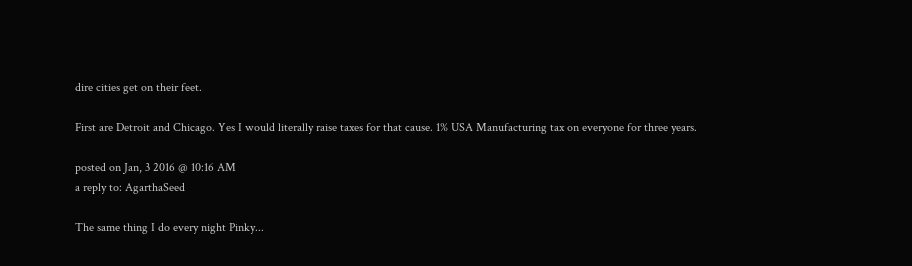dire cities get on their feet.

First are Detroit and Chicago. Yes I would literally raise taxes for that cause. 1% USA Manufacturing tax on everyone for three years.

posted on Jan, 3 2016 @ 10:16 AM
a reply to: AgarthaSeed

The same thing I do every night Pinky...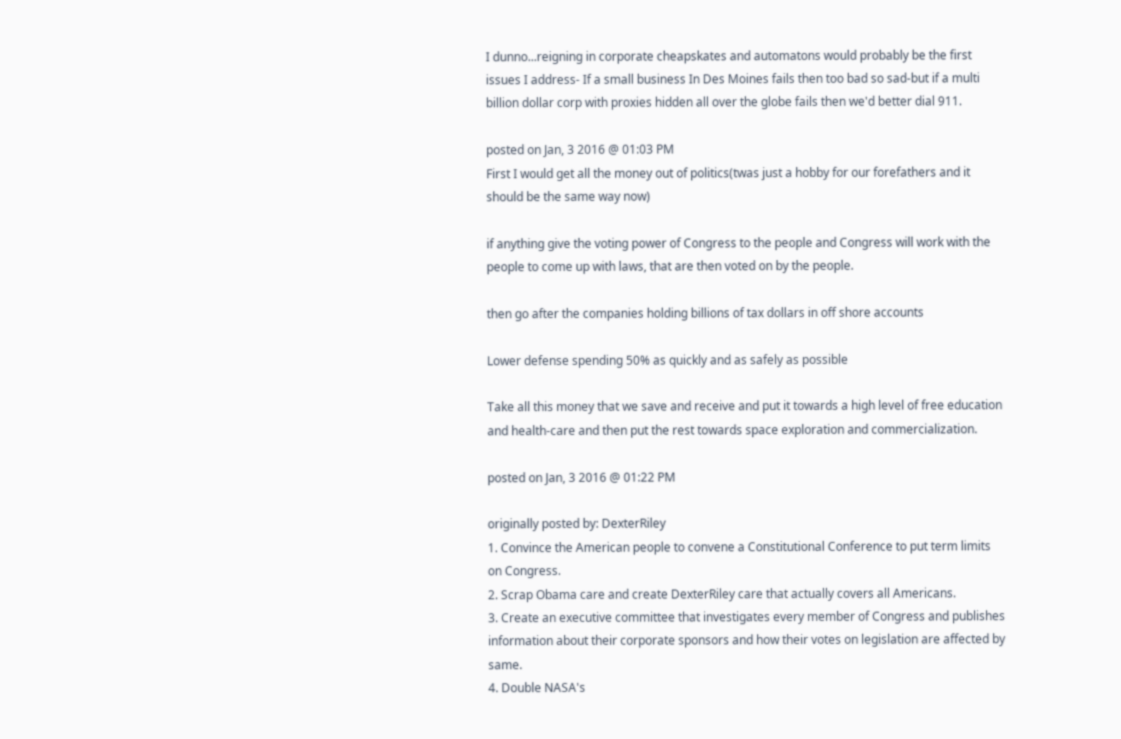I dunno...reigning in corporate cheapskates and automatons would probably be the first issues I address- If a small business In Des Moines fails then too bad so sad-but if a multi billion dollar corp with proxies hidden all over the globe fails then we'd better dial 911.

posted on Jan, 3 2016 @ 01:03 PM
First I would get all the money out of politics(twas just a hobby for our forefathers and it should be the same way now)

if anything give the voting power of Congress to the people and Congress will work with the people to come up with laws, that are then voted on by the people.

then go after the companies holding billions of tax dollars in off shore accounts

Lower defense spending 50% as quickly and as safely as possible

Take all this money that we save and receive and put it towards a high level of free education and health-care and then put the rest towards space exploration and commercialization.

posted on Jan, 3 2016 @ 01:22 PM

originally posted by: DexterRiley
1. Convince the American people to convene a Constitutional Conference to put term limits on Congress.
2. Scrap Obama care and create DexterRiley care that actually covers all Americans.
3. Create an executive committee that investigates every member of Congress and publishes information about their corporate sponsors and how their votes on legislation are affected by same.
4. Double NASA's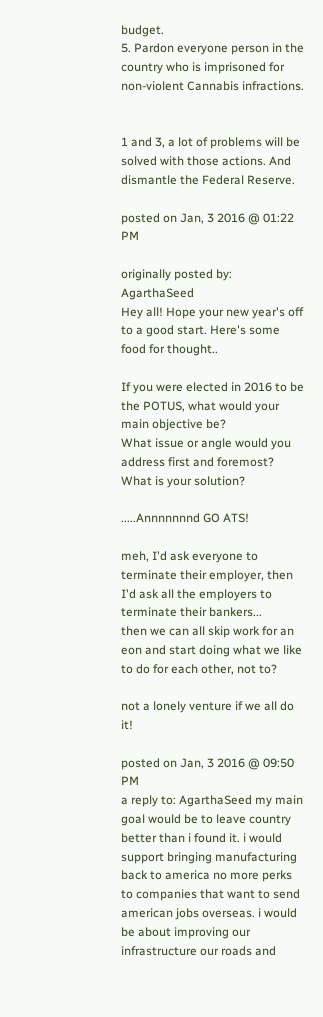budget.
5. Pardon everyone person in the country who is imprisoned for non-violent Cannabis infractions.


1 and 3, a lot of problems will be solved with those actions. And dismantle the Federal Reserve.

posted on Jan, 3 2016 @ 01:22 PM

originally posted by: AgarthaSeed
Hey all! Hope your new year's off to a good start. Here's some food for thought..

If you were elected in 2016 to be the POTUS, what would your main objective be?
What issue or angle would you address first and foremost?
What is your solution?

.....Annnnnnnd GO ATS!

meh, I'd ask everyone to terminate their employer, then I'd ask all the employers to terminate their bankers...
then we can all skip work for an eon and start doing what we like to do for each other, not to?

not a lonely venture if we all do it!

posted on Jan, 3 2016 @ 09:50 PM
a reply to: AgarthaSeed my main goal would be to leave country better than i found it. i would support bringing manufacturing back to america no more perks to companies that want to send american jobs overseas. i would be about improving our infrastructure our roads and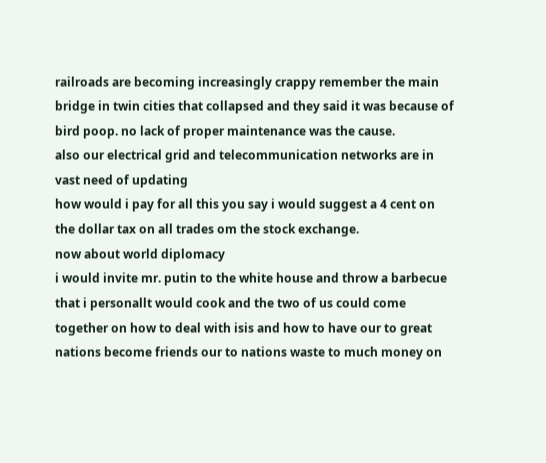railroads are becoming increasingly crappy remember the main bridge in twin cities that collapsed and they said it was because of bird poop. no lack of proper maintenance was the cause.
also our electrical grid and telecommunication networks are in vast need of updating
how would i pay for all this you say i would suggest a 4 cent on the dollar tax on all trades om the stock exchange.
now about world diplomacy
i would invite mr. putin to the white house and throw a barbecue that i personallt would cook and the two of us could come together on how to deal with isis and how to have our to great nations become friends our to nations waste to much money on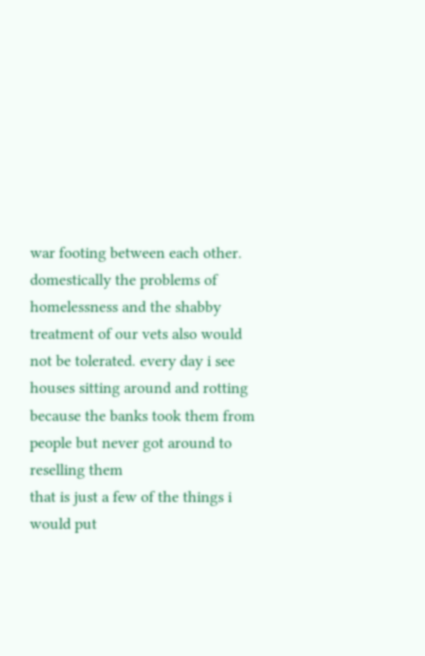war footing between each other.
domestically the problems of homelessness and the shabby treatment of our vets also would not be tolerated. every day i see houses sitting around and rotting because the banks took them from people but never got around to reselling them
that is just a few of the things i would put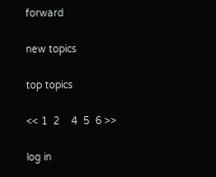forward

new topics

top topics

<< 1  2    4  5  6 >>

log in